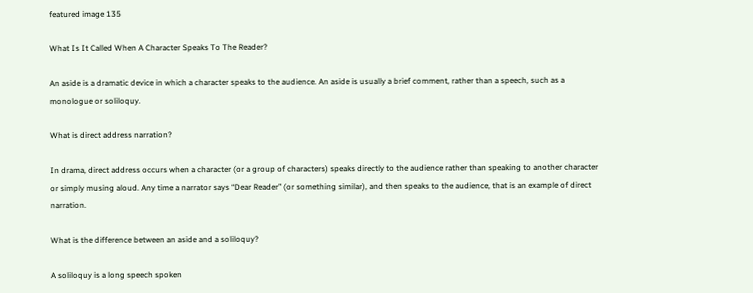featured image 135

What Is It Called When A Character Speaks To The Reader?

An aside is a dramatic device in which a character speaks to the audience. An aside is usually a brief comment, rather than a speech, such as a monologue or soliloquy.

What is direct address narration?

In drama, direct address occurs when a character (or a group of characters) speaks directly to the audience rather than speaking to another character or simply musing aloud. Any time a narrator says “Dear Reader” (or something similar), and then speaks to the audience, that is an example of direct narration.

What is the difference between an aside and a soliloquy?

A soliloquy is a long speech spoken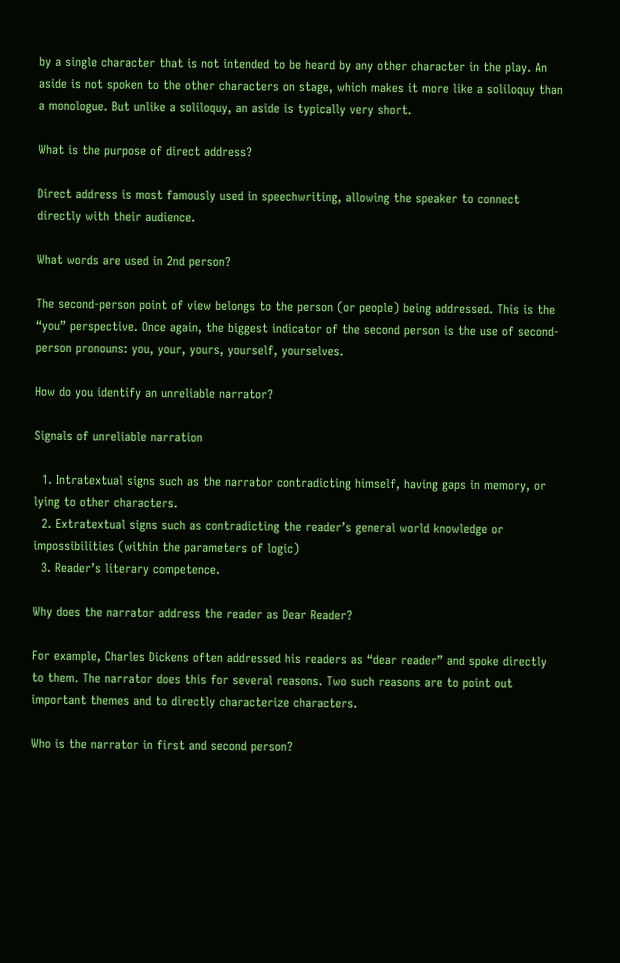by a single character that is not intended to be heard by any other character in the play. An aside is not spoken to the other characters on stage, which makes it more like a soliloquy than a monologue. But unlike a soliloquy, an aside is typically very short.

What is the purpose of direct address?

Direct address is most famously used in speechwriting, allowing the speaker to connect directly with their audience.

What words are used in 2nd person?

The second-person point of view belongs to the person (or people) being addressed. This is the “you” perspective. Once again, the biggest indicator of the second person is the use of second-person pronouns: you, your, yours, yourself, yourselves.

How do you identify an unreliable narrator?

Signals of unreliable narration

  1. Intratextual signs such as the narrator contradicting himself, having gaps in memory, or lying to other characters.
  2. Extratextual signs such as contradicting the reader’s general world knowledge or impossibilities (within the parameters of logic)
  3. Reader’s literary competence.

Why does the narrator address the reader as Dear Reader?

For example, Charles Dickens often addressed his readers as “dear reader” and spoke directly to them. The narrator does this for several reasons. Two such reasons are to point out important themes and to directly characterize characters.

Who is the narrator in first and second person?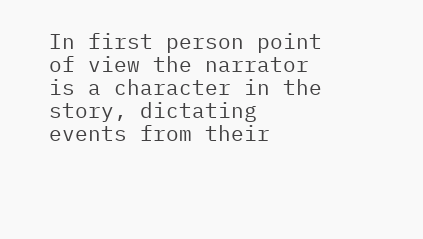In first person point of view the narrator is a character in the story, dictating events from their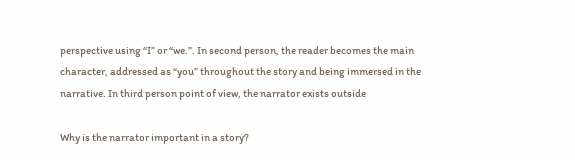perspective using “I” or “we.”. In second person, the reader becomes the main character, addressed as “you” throughout the story and being immersed in the narrative. In third person point of view, the narrator exists outside

Why is the narrator important in a story?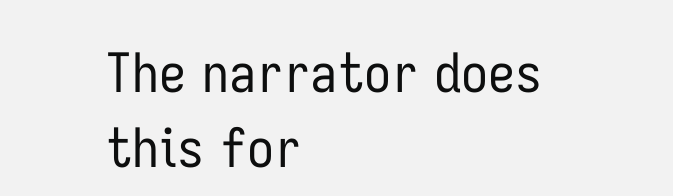The narrator does this for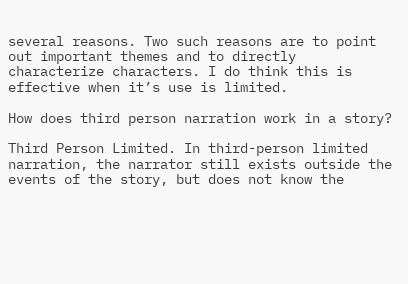several reasons. Two such reasons are to point out important themes and to directly characterize characters. I do think this is effective when it’s use is limited.

How does third person narration work in a story?

Third Person Limited. In third-person limited narration, the narrator still exists outside the events of the story, but does not know the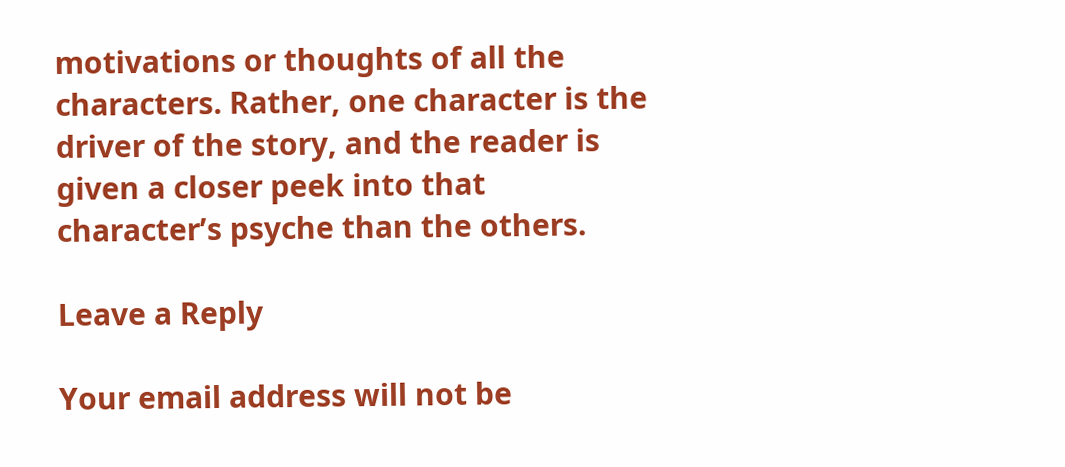motivations or thoughts of all the characters. Rather, one character is the driver of the story, and the reader is given a closer peek into that character’s psyche than the others.

Leave a Reply

Your email address will not be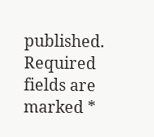published. Required fields are marked *